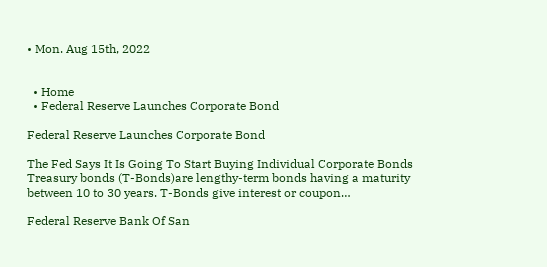• Mon. Aug 15th, 2022


  • Home
  • Federal Reserve Launches Corporate Bond

Federal Reserve Launches Corporate Bond

The Fed Says It Is Going To Start Buying Individual Corporate Bonds Treasury bonds (T-Bonds)are lengthy-term bonds having a maturity between 10 to 30 years. T-Bonds give interest or coupon…

Federal Reserve Bank Of San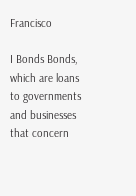Francisco

I Bonds Bonds, which are loans to governments and businesses that concern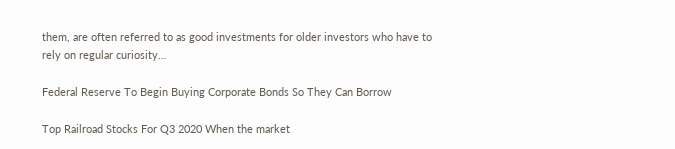them, are often referred to as good investments for older investors who have to rely on regular curiosity…

Federal Reserve To Begin Buying Corporate Bonds So They Can Borrow

Top Railroad Stocks For Q3 2020 When the market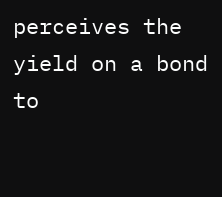perceives the yield on a bond to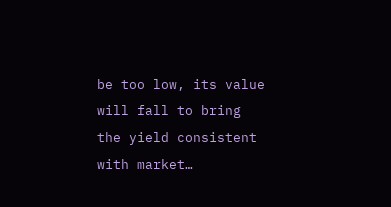be too low, its value will fall to bring the yield consistent with market…